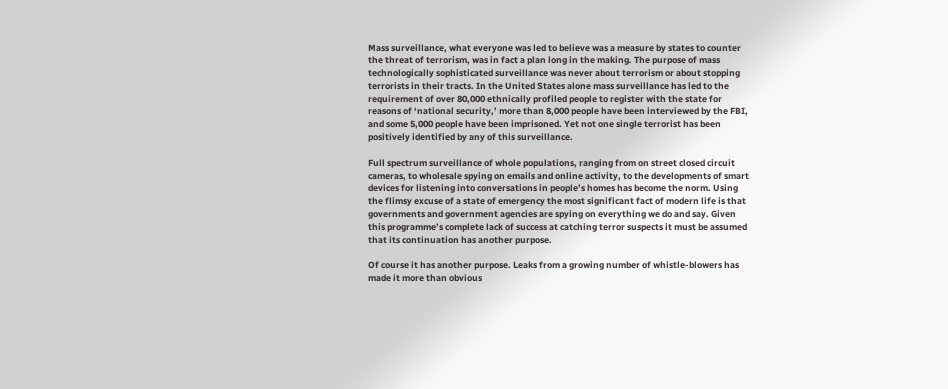Mass surveillance, what everyone was led to believe was a measure by states to counter the threat of terrorism, was in fact a plan long in the making. The purpose of mass technologically sophisticated surveillance was never about terrorism or about stopping terrorists in their tracts. In the United States alone mass surveillance has led to the requirement of over 80,000 ethnically profiled people to register with the state for reasons of ‘national security,’ more than 8,000 people have been interviewed by the FBI, and some 5,000 people have been imprisoned. Yet not one single terrorist has been positively identified by any of this surveillance.

Full spectrum surveillance of whole populations, ranging from on street closed circuit cameras, to wholesale spying on emails and online activity, to the developments of smart devices for listening into conversations in people’s homes has become the norm. Using the flimsy excuse of a state of emergency the most significant fact of modern life is that governments and government agencies are spying on everything we do and say. Given this programme’s complete lack of success at catching terror suspects it must be assumed that its continuation has another purpose.

Of course it has another purpose. Leaks from a growing number of whistle-blowers has made it more than obvious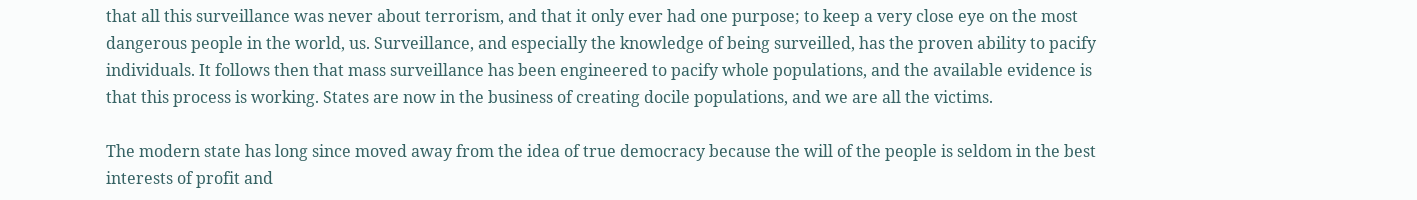that all this surveillance was never about terrorism, and that it only ever had one purpose; to keep a very close eye on the most dangerous people in the world, us. Surveillance, and especially the knowledge of being surveilled, has the proven ability to pacify individuals. It follows then that mass surveillance has been engineered to pacify whole populations, and the available evidence is that this process is working. States are now in the business of creating docile populations, and we are all the victims.

The modern state has long since moved away from the idea of true democracy because the will of the people is seldom in the best interests of profit and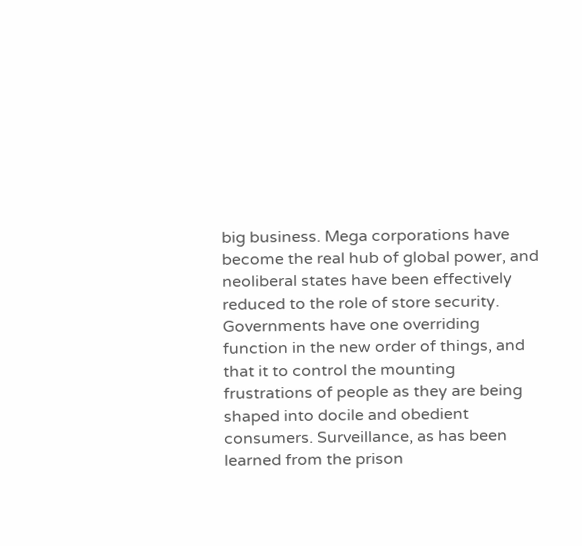big business. Mega corporations have become the real hub of global power, and neoliberal states have been effectively reduced to the role of store security. Governments have one overriding function in the new order of things, and that it to control the mounting frustrations of people as they are being shaped into docile and obedient consumers. Surveillance, as has been learned from the prison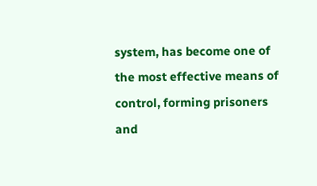system, has become one of the most effective means of control, forming prisoners and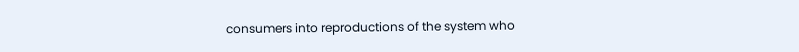consumers into reproductions of the system who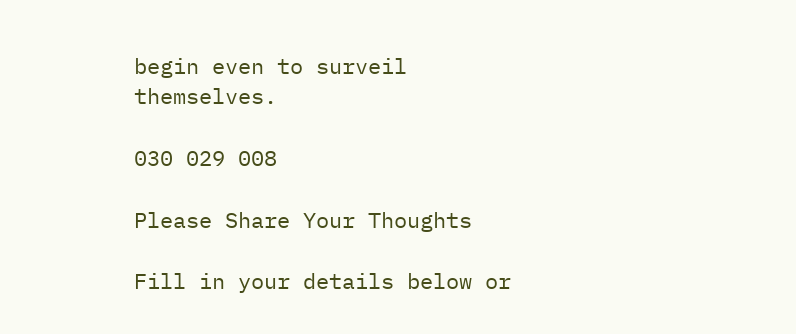begin even to surveil themselves.

030 029 008

Please Share Your Thoughts

Fill in your details below or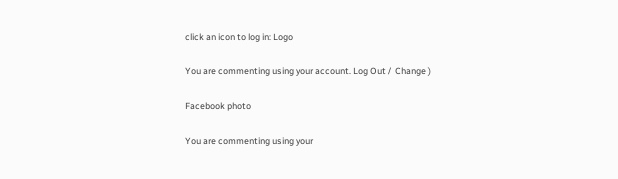click an icon to log in: Logo

You are commenting using your account. Log Out /  Change )

Facebook photo

You are commenting using your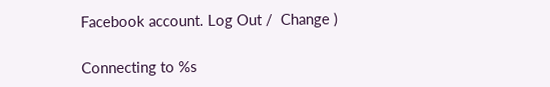Facebook account. Log Out /  Change )

Connecting to %s